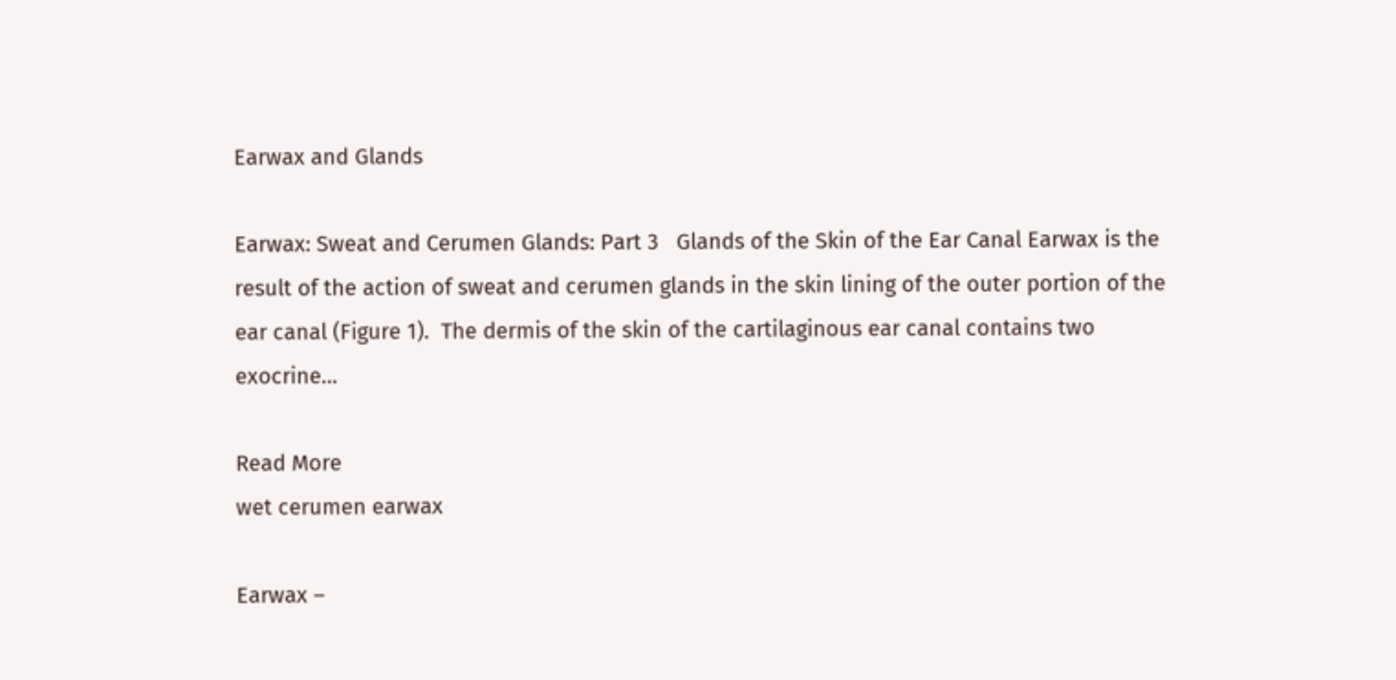Earwax and Glands

Earwax: Sweat and Cerumen Glands: Part 3   Glands of the Skin of the Ear Canal Earwax is the result of the action of sweat and cerumen glands in the skin lining of the outer portion of the ear canal (Figure 1).  The dermis of the skin of the cartilaginous ear canal contains two exocrine…

Read More
wet cerumen earwax

Earwax –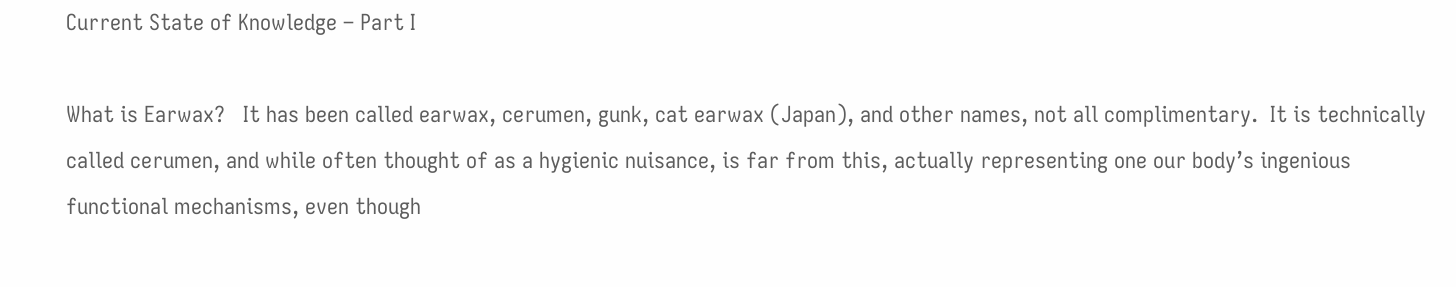Current State of Knowledge – Part I

What is Earwax?   It has been called earwax, cerumen, gunk, cat earwax (Japan), and other names, not all complimentary.  It is technically called cerumen, and while often thought of as a hygienic nuisance, is far from this, actually representing one our body’s ingenious functional mechanisms, even though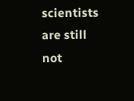scientists are still not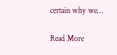certain why we…

Read More